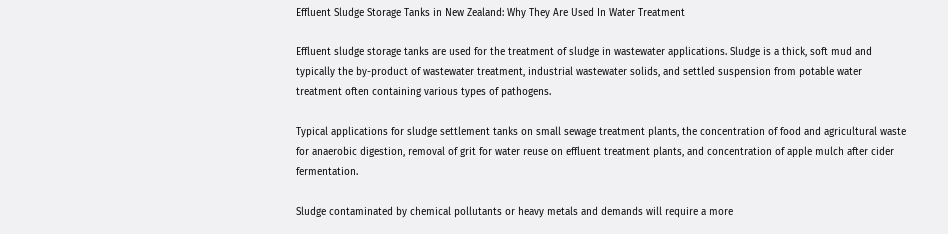Effluent Sludge Storage Tanks in New Zealand: Why They Are Used In Water Treatment

Effluent sludge storage tanks are used for the treatment of sludge in wastewater applications. Sludge is a thick, soft mud and typically the by-product of wastewater treatment, industrial wastewater solids, and settled suspension from potable water treatment often containing various types of pathogens.

Typical applications for sludge settlement tanks on small sewage treatment plants, the concentration of food and agricultural waste for anaerobic digestion, removal of grit for water reuse on effluent treatment plants, and concentration of apple mulch after cider fermentation.

Sludge contaminated by chemical pollutants or heavy metals and demands will require a more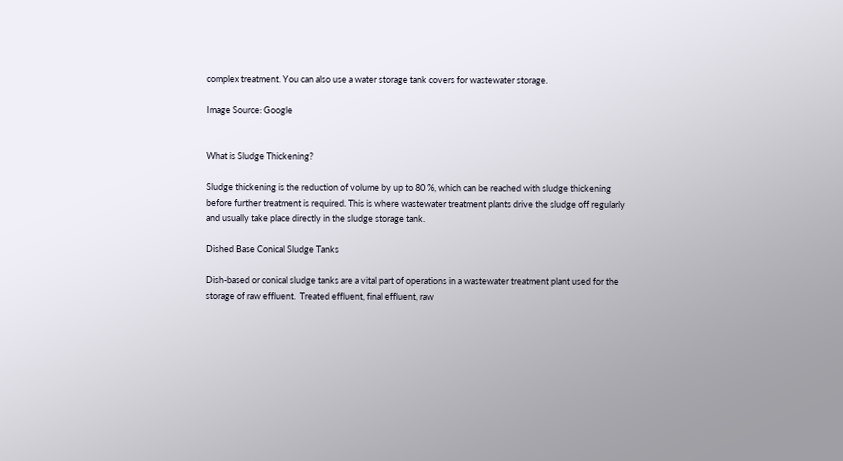complex treatment. You can also use a water storage tank covers for wastewater storage.

Image Source: Google


What is Sludge Thickening?

Sludge thickening is the reduction of volume by up to 80 %, which can be reached with sludge thickening before further treatment is required. This is where wastewater treatment plants drive the sludge off regularly and usually take place directly in the sludge storage tank.

Dished Base Conical Sludge Tanks

Dish-based or conical sludge tanks are a vital part of operations in a wastewater treatment plant used for the storage of raw effluent.  Treated effluent, final effluent, raw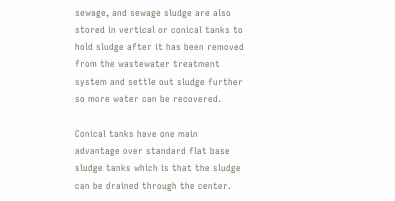sewage, and sewage sludge are also stored in vertical or conical tanks to hold sludge after it has been removed from the wastewater treatment system and settle out sludge further so more water can be recovered.

Conical tanks have one main advantage over standard flat base sludge tanks which is that the sludge can be drained through the center.